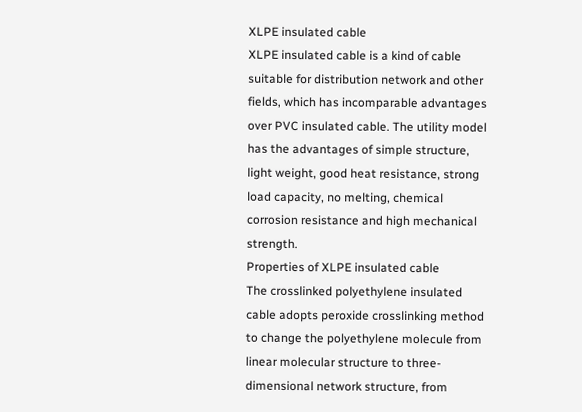XLPE insulated cable
XLPE insulated cable is a kind of cable suitable for distribution network and other fields, which has incomparable advantages over PVC insulated cable. The utility model has the advantages of simple structure, light weight, good heat resistance, strong load capacity, no melting, chemical corrosion resistance and high mechanical strength.
Properties of XLPE insulated cable
The crosslinked polyethylene insulated cable adopts peroxide crosslinking method to change the polyethylene molecule from linear molecular structure to three-dimensional network structure, from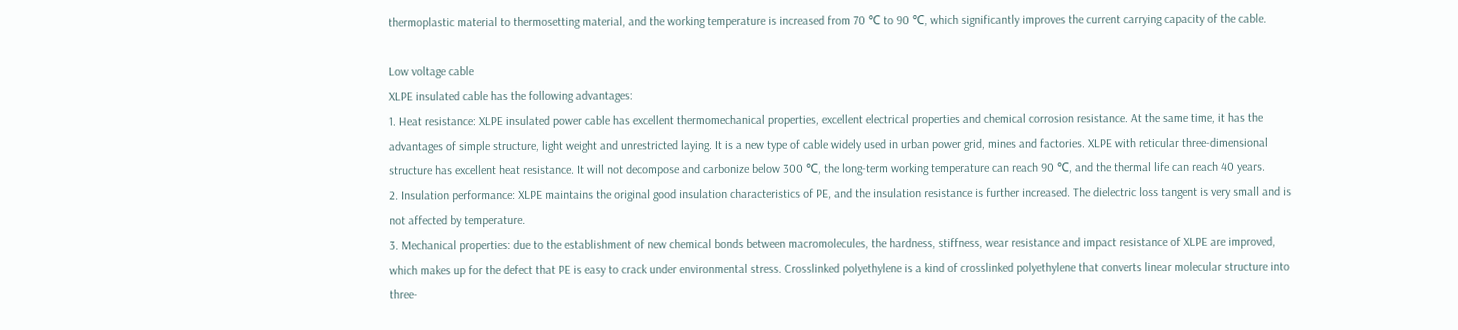thermoplastic material to thermosetting material, and the working temperature is increased from 70 ℃ to 90 ℃, which significantly improves the current carrying capacity of the cable.

Low voltage cable
XLPE insulated cable has the following advantages:
1. Heat resistance: XLPE insulated power cable has excellent thermomechanical properties, excellent electrical properties and chemical corrosion resistance. At the same time, it has the advantages of simple structure, light weight and unrestricted laying. It is a new type of cable widely used in urban power grid, mines and factories. XLPE with reticular three-dimensional structure has excellent heat resistance. It will not decompose and carbonize below 300 ℃, the long-term working temperature can reach 90 ℃, and the thermal life can reach 40 years.
2. Insulation performance: XLPE maintains the original good insulation characteristics of PE, and the insulation resistance is further increased. The dielectric loss tangent is very small and is not affected by temperature.
3. Mechanical properties: due to the establishment of new chemical bonds between macromolecules, the hardness, stiffness, wear resistance and impact resistance of XLPE are improved, which makes up for the defect that PE is easy to crack under environmental stress. Crosslinked polyethylene is a kind of crosslinked polyethylene that converts linear molecular structure into three-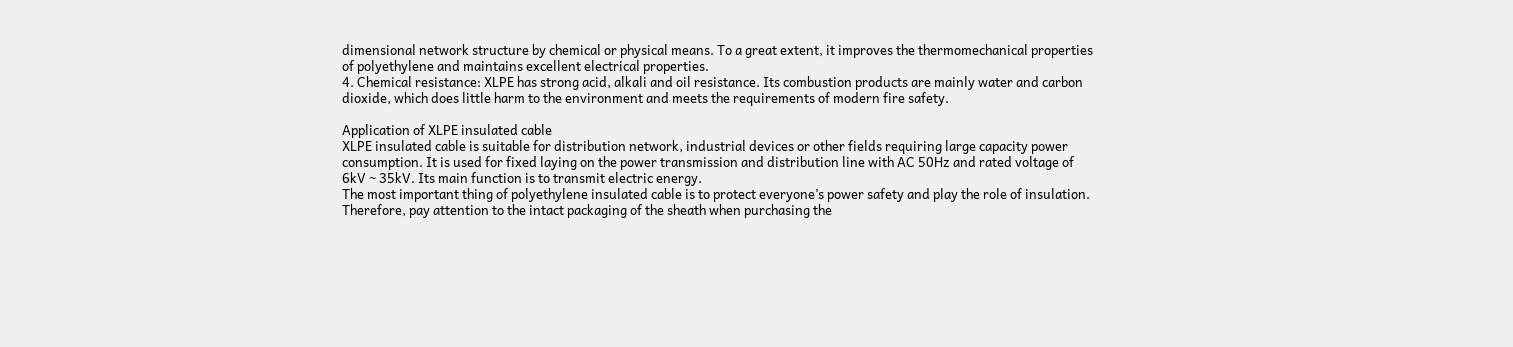dimensional network structure by chemical or physical means. To a great extent, it improves the thermomechanical properties of polyethylene and maintains excellent electrical properties.
4. Chemical resistance: XLPE has strong acid, alkali and oil resistance. Its combustion products are mainly water and carbon dioxide, which does little harm to the environment and meets the requirements of modern fire safety.

Application of XLPE insulated cable
XLPE insulated cable is suitable for distribution network, industrial devices or other fields requiring large capacity power consumption. It is used for fixed laying on the power transmission and distribution line with AC 50Hz and rated voltage of 6kV ~ 35kV. Its main function is to transmit electric energy.
The most important thing of polyethylene insulated cable is to protect everyone’s power safety and play the role of insulation. Therefore, pay attention to the intact packaging of the sheath when purchasing the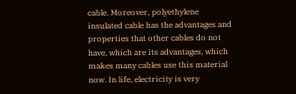cable. Moreover, polyethylene insulated cable has the advantages and properties that other cables do not have, which are its advantages, which makes many cables use this material now. In life, electricity is very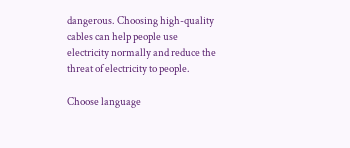dangerous. Choosing high-quality cables can help people use electricity normally and reduce the threat of electricity to people.

Choose language